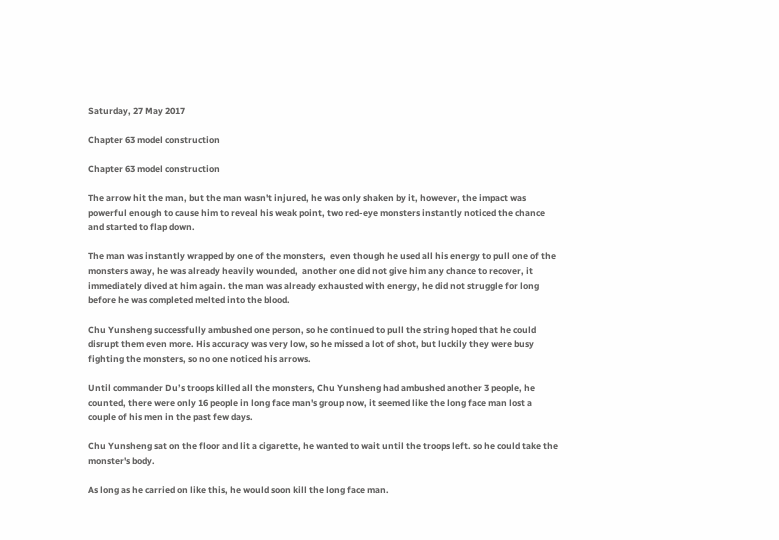Saturday, 27 May 2017

Chapter 63 model construction

Chapter 63 model construction

The arrow hit the man, but the man wasn't injured, he was only shaken by it, however, the impact was powerful enough to cause him to reveal his weak point, two red-eye monsters instantly noticed the chance and started to flap down.

The man was instantly wrapped by one of the monsters,  even though he used all his energy to pull one of the monsters away, he was already heavily wounded,  another one did not give him any chance to recover, it immediately dived at him again. the man was already exhausted with energy, he did not struggle for long before he was completed melted into the blood.

Chu Yunsheng successfully ambushed one person, so he continued to pull the string hoped that he could disrupt them even more. His accuracy was very low, so he missed a lot of shot, but luckily they were busy fighting the monsters, so no one noticed his arrows.

Until commander Du’s troops killed all the monsters, Chu Yunsheng had ambushed another 3 people, he counted, there were only 16 people in long face man's group now, it seemed like the long face man lost a couple of his men in the past few days.

Chu Yunsheng sat on the floor and lit a cigarette, he wanted to wait until the troops left. so he could take the monster's body.

As long as he carried on like this, he would soon kill the long face man.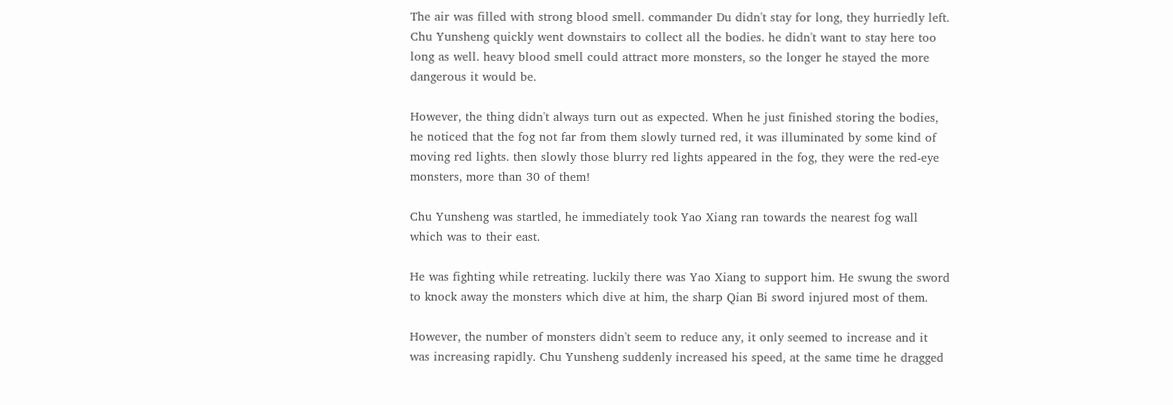The air was filled with strong blood smell. commander Du didn't stay for long, they hurriedly left. Chu Yunsheng quickly went downstairs to collect all the bodies. he didn't want to stay here too long as well. heavy blood smell could attract more monsters, so the longer he stayed the more dangerous it would be.

However, the thing didn't always turn out as expected. When he just finished storing the bodies, he noticed that the fog not far from them slowly turned red, it was illuminated by some kind of moving red lights. then slowly those blurry red lights appeared in the fog, they were the red-eye monsters, more than 30 of them!

Chu Yunsheng was startled, he immediately took Yao Xiang ran towards the nearest fog wall which was to their east.

He was fighting while retreating. luckily there was Yao Xiang to support him. He swung the sword to knock away the monsters which dive at him, the sharp Qian Bi sword injured most of them.

However, the number of monsters didn't seem to reduce any, it only seemed to increase and it was increasing rapidly. Chu Yunsheng suddenly increased his speed, at the same time he dragged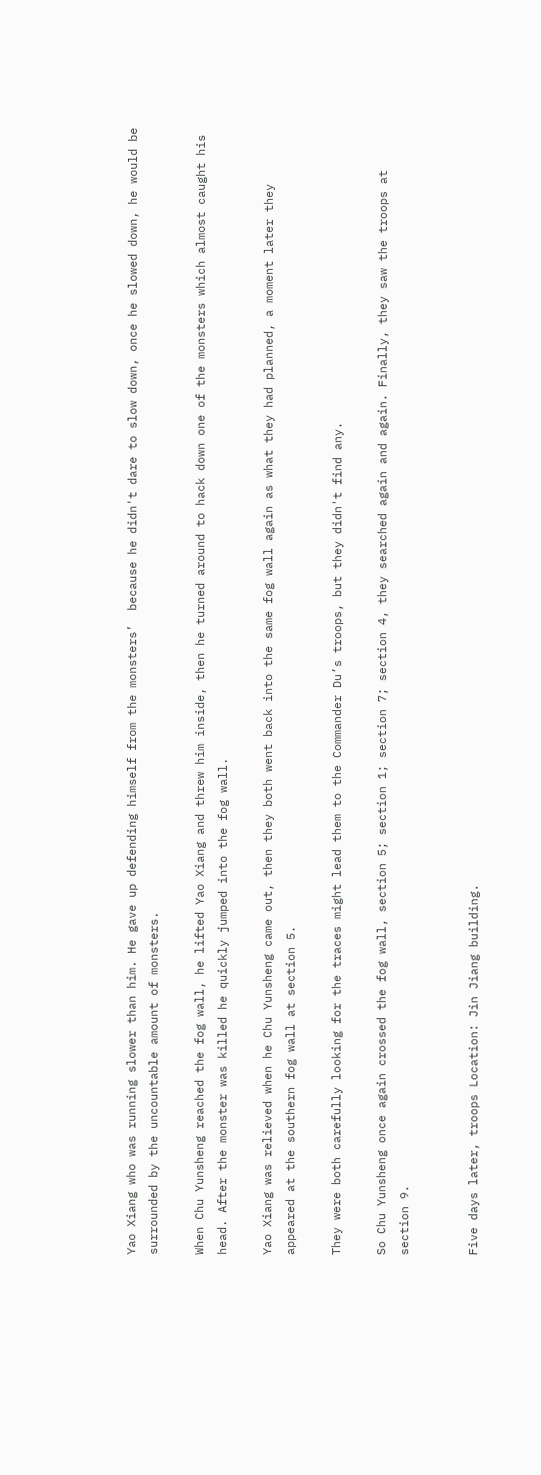Yao Xiang who was running slower than him. He gave up defending himself from the monsters’  because he didn't dare to slow down, once he slowed down, he would be surrounded by the uncountable amount of monsters.

When Chu Yunsheng reached the fog wall, he lifted Yao Xiang and threw him inside, then he turned around to hack down one of the monsters which almost caught his head. After the monster was killed he quickly jumped into the fog wall.

Yao Xiang was relieved when he Chu Yunsheng came out, then they both went back into the same fog wall again as what they had planned, a moment later they appeared at the southern fog wall at section 5.

They were both carefully looking for the traces might lead them to the Commander Du’s troops, but they didn't find any.

So Chu Yunsheng once again crossed the fog wall, section 5; section 1; section 7; section 4, they searched again and again. Finally, they saw the troops at section 9.


Five days later, troops Location: Jin Jiang building.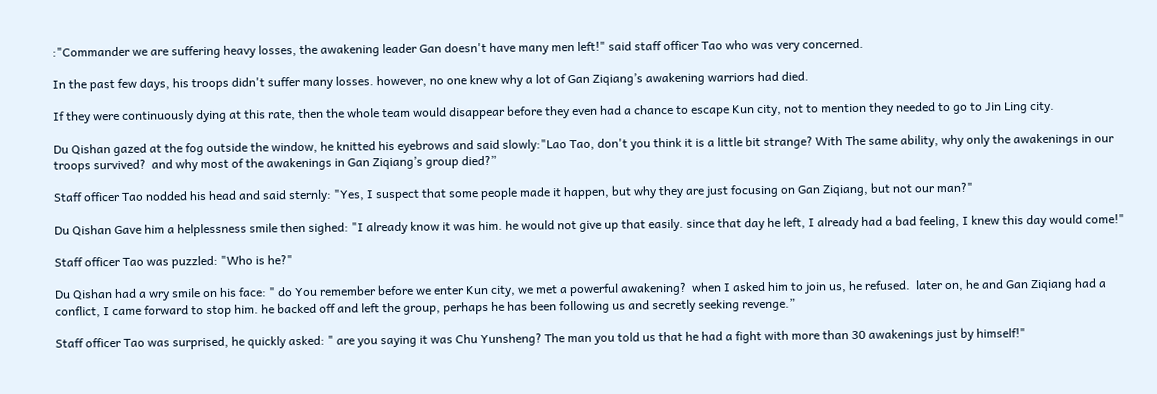:"Commander we are suffering heavy losses, the awakening leader Gan doesn't have many men left!" said staff officer Tao who was very concerned.

In the past few days, his troops didn't suffer many losses. however, no one knew why a lot of Gan Ziqiang’s awakening warriors had died.

If they were continuously dying at this rate, then the whole team would disappear before they even had a chance to escape Kun city, not to mention they needed to go to Jin Ling city.

Du Qishan gazed at the fog outside the window, he knitted his eyebrows and said slowly:"Lao Tao, don't you think it is a little bit strange? With The same ability, why only the awakenings in our troops survived?  and why most of the awakenings in Gan Ziqiang’s group died?”

Staff officer Tao nodded his head and said sternly: "Yes, I suspect that some people made it happen, but why they are just focusing on Gan Ziqiang, but not our man?"

Du Qishan Gave him a helplessness smile then sighed: "I already know it was him. he would not give up that easily. since that day he left, I already had a bad feeling, I knew this day would come!"

Staff officer Tao was puzzled: "Who is he?"

Du Qishan had a wry smile on his face: " do You remember before we enter Kun city, we met a powerful awakening?  when I asked him to join us, he refused.  later on, he and Gan Ziqiang had a conflict, I came forward to stop him. he backed off and left the group, perhaps he has been following us and secretly seeking revenge.”

Staff officer Tao was surprised, he quickly asked: " are you saying it was Chu Yunsheng? The man you told us that he had a fight with more than 30 awakenings just by himself!"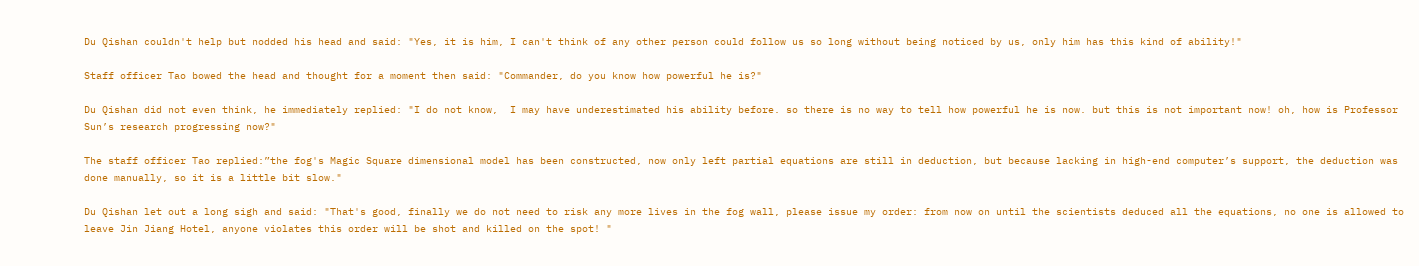Du Qishan couldn't help but nodded his head and said: "Yes, it is him, I can't think of any other person could follow us so long without being noticed by us, only him has this kind of ability!"

Staff officer Tao bowed the head and thought for a moment then said: "Commander, do you know how powerful he is?"

Du Qishan did not even think, he immediately replied: "I do not know,  I may have underestimated his ability before. so there is no way to tell how powerful he is now. but this is not important now! oh, how is Professor Sun’s research progressing now?"

The staff officer Tao replied:”the fog's Magic Square dimensional model has been constructed, now only left partial equations are still in deduction, but because lacking in high-end computer’s support, the deduction was done manually, so it is a little bit slow."

Du Qishan let out a long sigh and said: "That's good, finally we do not need to risk any more lives in the fog wall, please issue my order: from now on until the scientists deduced all the equations, no one is allowed to leave Jin Jiang Hotel, anyone violates this order will be shot and killed on the spot! "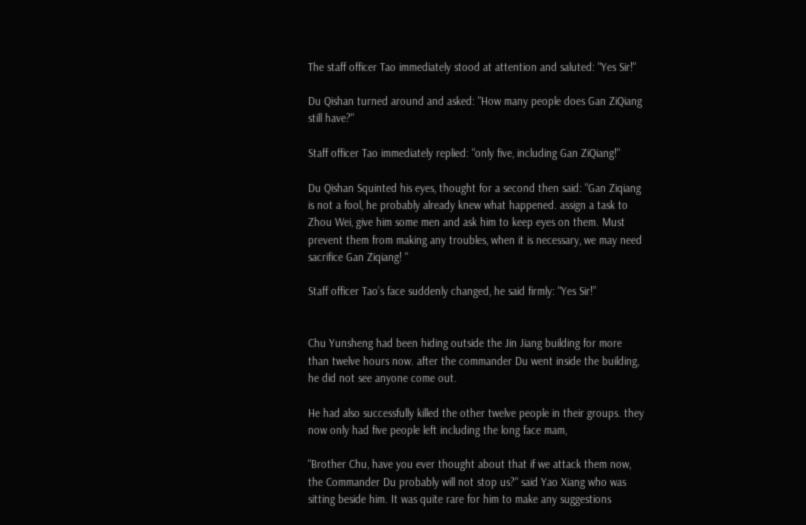The staff officer Tao immediately stood at attention and saluted: "Yes Sir!"

Du Qishan turned around and asked: "How many people does Gan ZiQiang still have?"

Staff officer Tao immediately replied: "only five, including Gan ZiQiang!"

Du Qishan Squinted his eyes, thought for a second then said: "Gan Ziqiang is not a fool, he probably already knew what happened. assign a task to Zhou Wei, give him some men and ask him to keep eyes on them. Must prevent them from making any troubles, when it is necessary, we may need sacrifice Gan Ziqiang! "

Staff officer Tao’s face suddenly changed, he said firmly: "Yes Sir!”


Chu Yunsheng had been hiding outside the Jin Jiang building for more than twelve hours now. after the commander Du went inside the building, he did not see anyone come out.

He had also successfully killed the other twelve people in their groups. they now only had five people left including the long face mam,

"Brother Chu, have you ever thought about that if we attack them now, the Commander Du probably will not stop us?" said Yao Xiang who was sitting beside him. It was quite rare for him to make any suggestions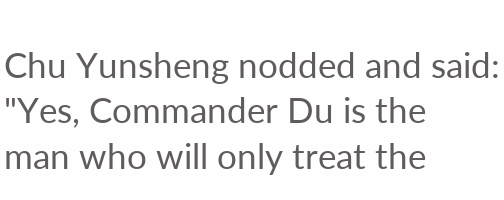Chu Yunsheng nodded and said: "Yes, Commander Du is the man who will only treat the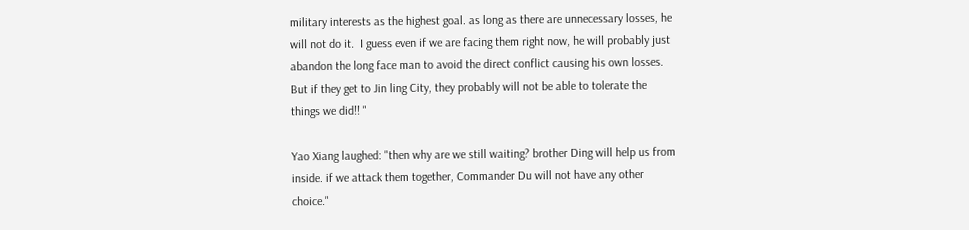military interests as the highest goal. as long as there are unnecessary losses, he will not do it.  I guess even if we are facing them right now, he will probably just abandon the long face man to avoid the direct conflict causing his own losses. But if they get to Jin ling City, they probably will not be able to tolerate the things we did!! "

Yao Xiang laughed: "then why are we still waiting? brother Ding will help us from inside. if we attack them together, Commander Du will not have any other choice."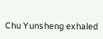Chu Yunsheng exhaled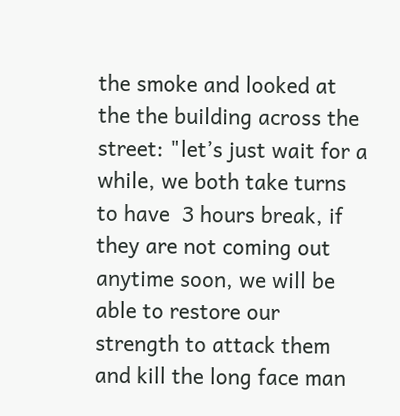the smoke and looked at the the building across the street: "let’s just wait for a while, we both take turns to have  3 hours break, if they are not coming out anytime soon, we will be able to restore our strength to attack them and kill the long face man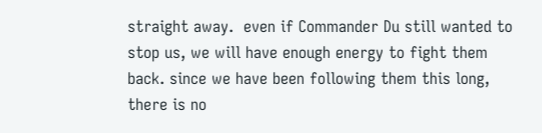straight away.  even if Commander Du still wanted to stop us, we will have enough energy to fight them back. since we have been following them this long, there is no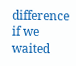difference if we waited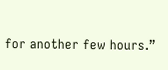for another few hours.”